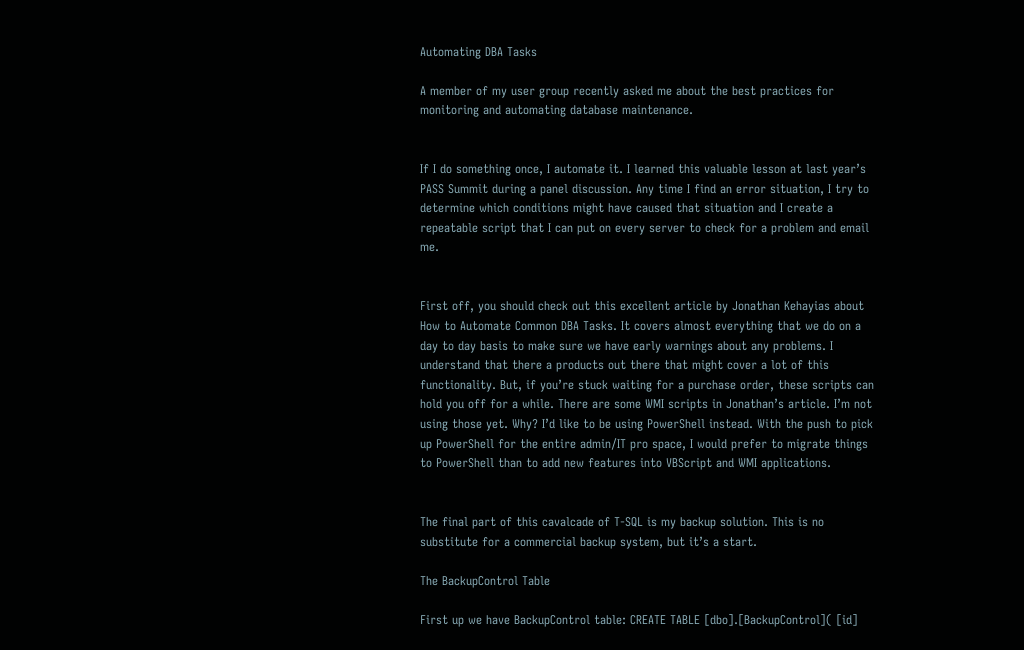Automating DBA Tasks

A member of my user group recently asked me about the best practices for monitoring and automating database maintenance.


If I do something once, I automate it. I learned this valuable lesson at last year’s PASS Summit during a panel discussion. Any time I find an error situation, I try to determine which conditions might have caused that situation and I create a repeatable script that I can put on every server to check for a problem and email me.


First off, you should check out this excellent article by Jonathan Kehayias about How to Automate Common DBA Tasks. It covers almost everything that we do on a day to day basis to make sure we have early warnings about any problems. I understand that there a products out there that might cover a lot of this functionality. But, if you’re stuck waiting for a purchase order, these scripts can hold you off for a while. There are some WMI scripts in Jonathan’s article. I’m not using those yet. Why? I’d like to be using PowerShell instead. With the push to pick up PowerShell for the entire admin/IT pro space, I would prefer to migrate things to PowerShell than to add new features into VBScript and WMI applications.


The final part of this cavalcade of T-SQL is my backup solution. This is no substitute for a commercial backup system, but it’s a start.

The BackupControl Table

First up we have BackupControl table: CREATE TABLE [dbo].[BackupControl]( [id]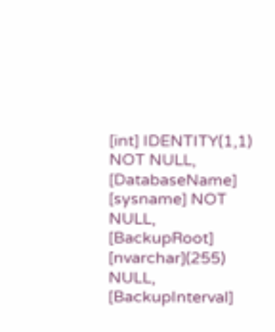[int] IDENTITY(1,1) NOT NULL, [DatabaseName] [sysname] NOT NULL, [BackupRoot] [nvarchar](255) NULL, [BackupInterval]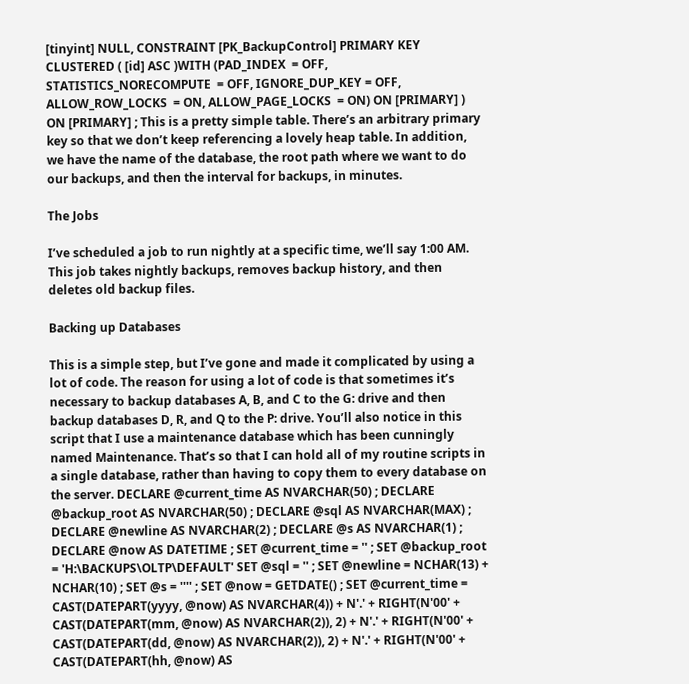[tinyint] NULL, CONSTRAINT [PK_BackupControl] PRIMARY KEY CLUSTERED ( [id] ASC )WITH (PAD_INDEX  = OFF, STATISTICS_NORECOMPUTE  = OFF, IGNORE_DUP_KEY = OFF, ALLOW_ROW_LOCKS  = ON, ALLOW_PAGE_LOCKS  = ON) ON [PRIMARY] ) ON [PRIMARY] ; This is a pretty simple table. There’s an arbitrary primary key so that we don’t keep referencing a lovely heap table. In addition, we have the name of the database, the root path where we want to do our backups, and then the interval for backups, in minutes.

The Jobs

I’ve scheduled a job to run nightly at a specific time, we’ll say 1:00 AM. This job takes nightly backups, removes backup history, and then deletes old backup files.

Backing up Databases

This is a simple step, but I’ve gone and made it complicated by using a lot of code. The reason for using a lot of code is that sometimes it’s necessary to backup databases A, B, and C to the G: drive and then backup databases D, R, and Q to the P: drive. You’ll also notice in this script that I use a maintenance database which has been cunningly named Maintenance. That’s so that I can hold all of my routine scripts in a single database, rather than having to copy them to every database on the server. DECLARE @current_time AS NVARCHAR(50) ; DECLARE @backup_root AS NVARCHAR(50) ; DECLARE @sql AS NVARCHAR(MAX) ; DECLARE @newline AS NVARCHAR(2) ; DECLARE @s AS NVARCHAR(1) ; DECLARE @now AS DATETIME ; SET @current_time = '' ; SET @backup_root = 'H:\BACKUPS\OLTP\DEFAULT' SET @sql = '' ; SET @newline = NCHAR(13) + NCHAR(10) ; SET @s = '''' ; SET @now = GETDATE() ; SET @current_time = CAST(DATEPART(yyyy, @now) AS NVARCHAR(4)) + N'.' + RIGHT(N'00' + CAST(DATEPART(mm, @now) AS NVARCHAR(2)), 2) + N'.' + RIGHT(N'00' + CAST(DATEPART(dd, @now) AS NVARCHAR(2)), 2) + N'.' + RIGHT(N'00' + CAST(DATEPART(hh, @now) AS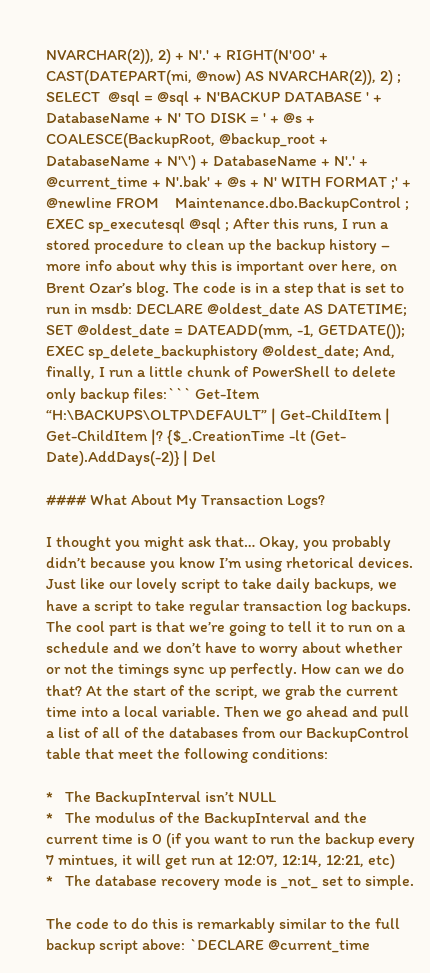NVARCHAR(2)), 2) + N'.' + RIGHT(N'00' + CAST(DATEPART(mi, @now) AS NVARCHAR(2)), 2) ; SELECT  @sql = @sql + N'BACKUP DATABASE ' + DatabaseName + N' TO DISK = ' + @s + COALESCE(BackupRoot, @backup_root + DatabaseName + N'\') + DatabaseName + N'.' + @current_time + N'.bak' + @s + N' WITH FORMAT ;' + @newline FROM    Maintenance.dbo.BackupControl ; EXEC sp_executesql @sql ; After this runs, I run a stored procedure to clean up the backup history – more info about why this is important over here, on Brent Ozar’s blog. The code is in a step that is set to run in msdb: DECLARE @oldest_date AS DATETIME; SET @oldest_date = DATEADD(mm, -1, GETDATE()); EXEC sp_delete_backuphistory @oldest_date; And, finally, I run a little chunk of PowerShell to delete only backup files:``` Get-Item “H:\BACKUPS\OLTP\DEFAULT” | Get-ChildItem | Get-ChildItem |? {$_.CreationTime -lt (Get-Date).AddDays(-2)} | Del

#### What About My Transaction Logs?

I thought you might ask that… Okay, you probably didn’t because you know I’m using rhetorical devices. Just like our lovely script to take daily backups, we have a script to take regular transaction log backups. The cool part is that we’re going to tell it to run on a schedule and we don’t have to worry about whether or not the timings sync up perfectly. How can we do that? At the start of the script, we grab the current time into a local variable. Then we go ahead and pull a list of all of the databases from our BackupControl table that meet the following conditions:

*   The BackupInterval isn’t NULL
*   The modulus of the BackupInterval and the current time is 0 (if you want to run the backup every 7 mintues, it will get run at 12:07, 12:14, 12:21, etc)
*   The database recovery mode is _not_ set to simple.

The code to do this is remarkably similar to the full backup script above: `DECLARE @current_time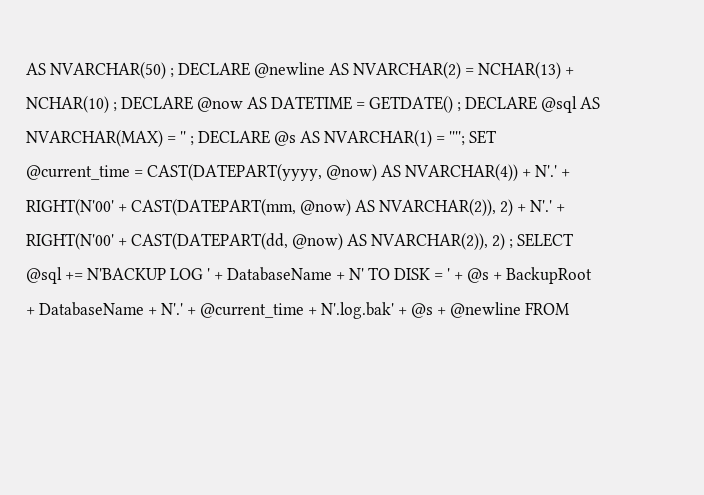AS NVARCHAR(50) ; DECLARE @newline AS NVARCHAR(2) = NCHAR(13) + NCHAR(10) ; DECLARE @now AS DATETIME = GETDATE() ; DECLARE @sql AS NVARCHAR(MAX) = '' ; DECLARE @s AS NVARCHAR(1) = ''''; SET @current_time = CAST(DATEPART(yyyy, @now) AS NVARCHAR(4)) + N'.' + RIGHT(N'00' + CAST(DATEPART(mm, @now) AS NVARCHAR(2)), 2) + N'.' + RIGHT(N'00' + CAST(DATEPART(dd, @now) AS NVARCHAR(2)), 2) ; SELECT  @sql += N'BACKUP LOG ' + DatabaseName + N' TO DISK = ' + @s + BackupRoot + DatabaseName + N'.' + @current_time + N'.log.bak' + @s + @newline FROM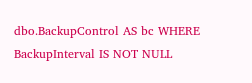dbo.BackupControl AS bc WHERE   BackupInterval IS NOT NULL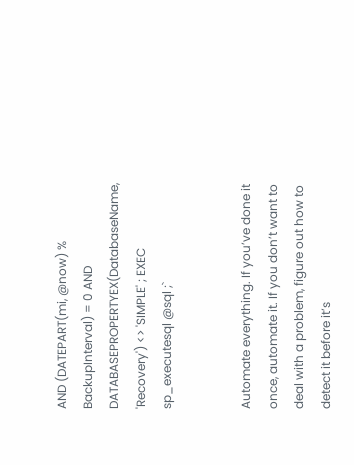AND (DATEPART(mi, @now) % BackupInterval) = 0 AND DATABASEPROPERTYEX(DatabaseName, 'Recovery') <> 'SIMPLE' ; EXEC sp_executesql @sql ;`


Automate everything. If you’ve done it once, automate it. If you don’t want to deal with a problem, figure out how to detect it before it’s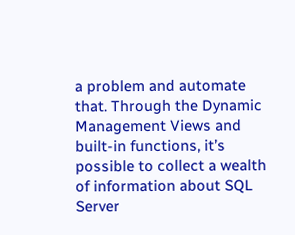a problem and automate that. Through the Dynamic Management Views and built-in functions, it’s possible to collect a wealth of information about SQL Server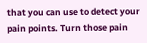that you can use to detect your pain points. Turn those pain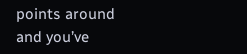points around and you’ve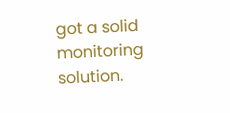got a solid monitoring solution.